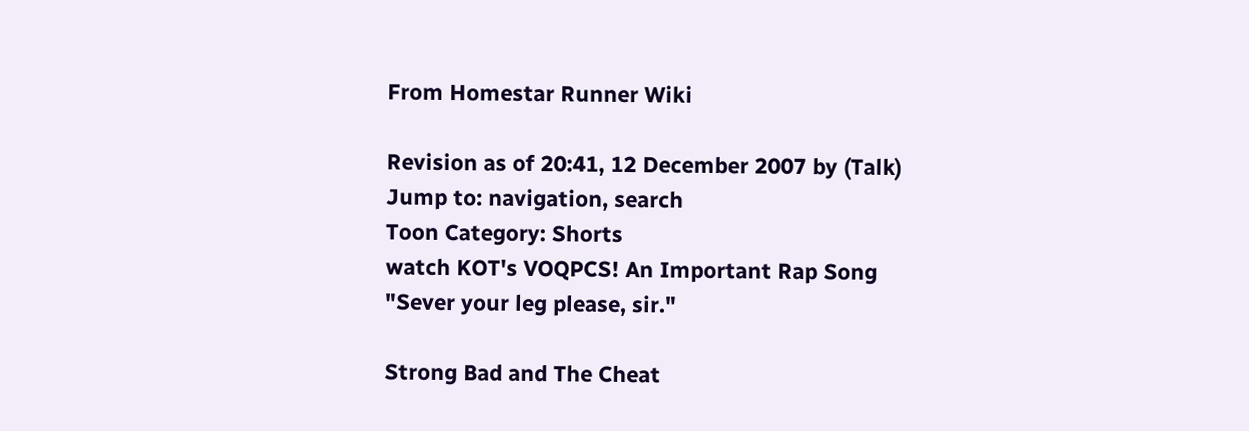From Homestar Runner Wiki

Revision as of 20:41, 12 December 2007 by (Talk)
Jump to: navigation, search
Toon Category: Shorts
watch KOT's VOQPCS! An Important Rap Song
"Sever your leg please, sir."

Strong Bad and The Cheat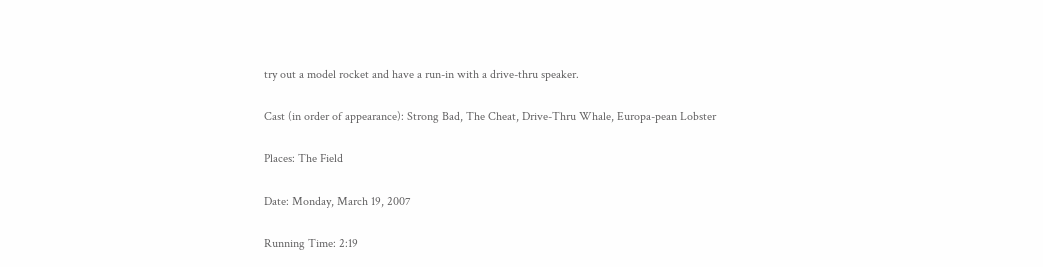try out a model rocket and have a run-in with a drive-thru speaker.

Cast (in order of appearance): Strong Bad, The Cheat, Drive-Thru Whale, Europa-pean Lobster

Places: The Field

Date: Monday, March 19, 2007

Running Time: 2:19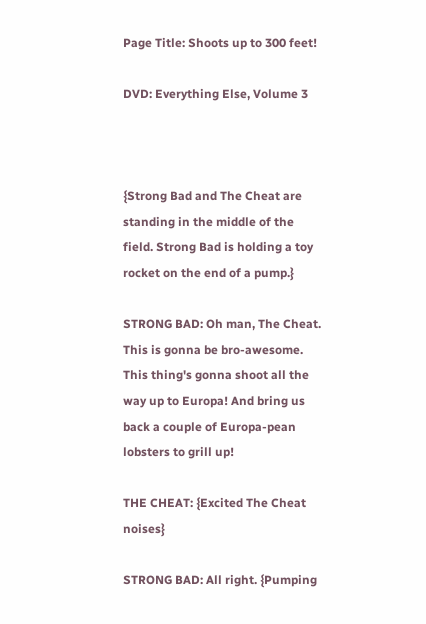Page Title: Shoots up to 300 feet!

DVD: Everything Else, Volume 3



{Strong Bad and The Cheat are standing in the middle of the field. Strong Bad is holding a toy rocket on the end of a pump.}

STRONG BAD: Oh man, The Cheat. This is gonna be bro-awesome. This thing's gonna shoot all the way up to Europa! And bring us back a couple of Europa-pean lobsters to grill up!

THE CHEAT: {Excited The Cheat noises}

STRONG BAD: All right. {Pumping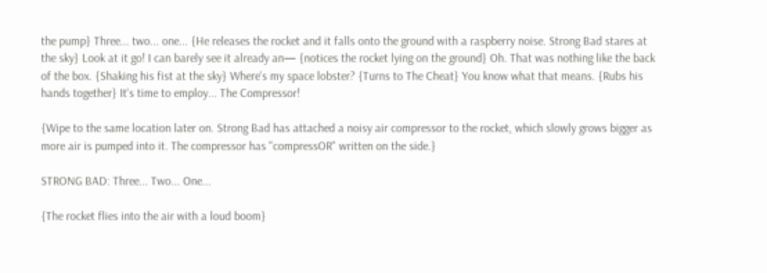the pump} Three... two... one... {He releases the rocket and it falls onto the ground with a raspberry noise. Strong Bad stares at the sky} Look at it go! I can barely see it already an— {notices the rocket lying on the ground} Oh. That was nothing like the back of the box. {Shaking his fist at the sky} Where's my space lobster? {Turns to The Cheat} You know what that means. {Rubs his hands together} It's time to employ... The Compressor!

{Wipe to the same location later on. Strong Bad has attached a noisy air compressor to the rocket, which slowly grows bigger as more air is pumped into it. The compressor has "compressOR" written on the side.}

STRONG BAD: Three... Two... One...

{The rocket flies into the air with a loud boom}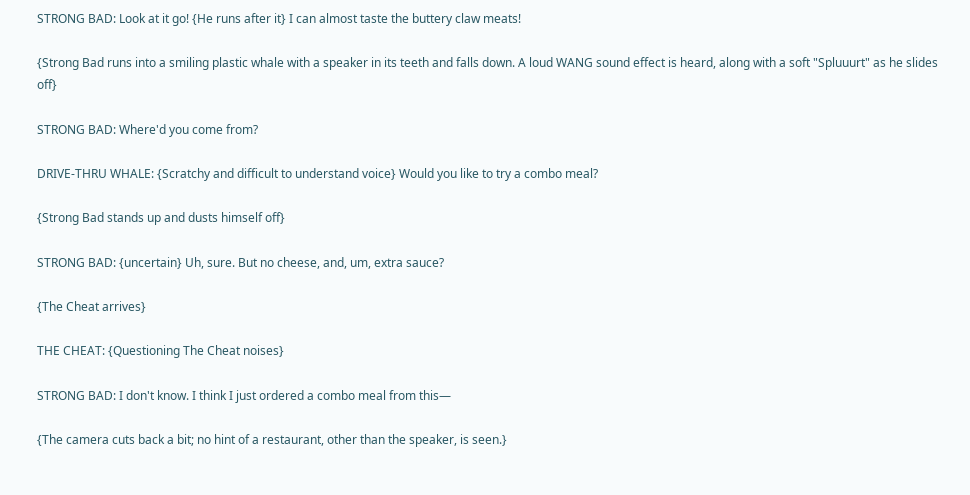STRONG BAD: Look at it go! {He runs after it} I can almost taste the buttery claw meats!

{Strong Bad runs into a smiling plastic whale with a speaker in its teeth and falls down. A loud WANG sound effect is heard, along with a soft "Spluuurt" as he slides off}

STRONG BAD: Where'd you come from?

DRIVE-THRU WHALE: {Scratchy and difficult to understand voice} Would you like to try a combo meal?

{Strong Bad stands up and dusts himself off}

STRONG BAD: {uncertain} Uh, sure. But no cheese, and, um, extra sauce?

{The Cheat arrives}

THE CHEAT: {Questioning The Cheat noises}

STRONG BAD: I don't know. I think I just ordered a combo meal from this—

{The camera cuts back a bit; no hint of a restaurant, other than the speaker, is seen.}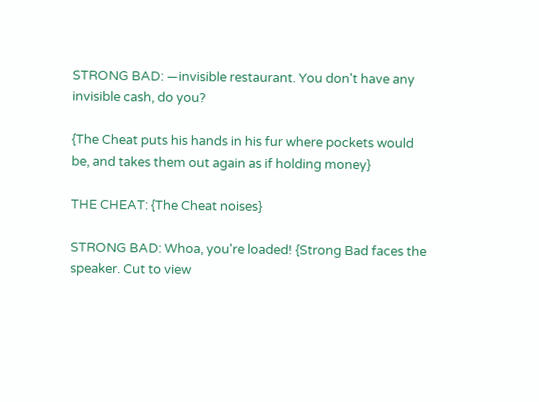STRONG BAD: —invisible restaurant. You don't have any invisible cash, do you?

{The Cheat puts his hands in his fur where pockets would be, and takes them out again as if holding money}

THE CHEAT: {The Cheat noises}

STRONG BAD: Whoa, you're loaded! {Strong Bad faces the speaker. Cut to view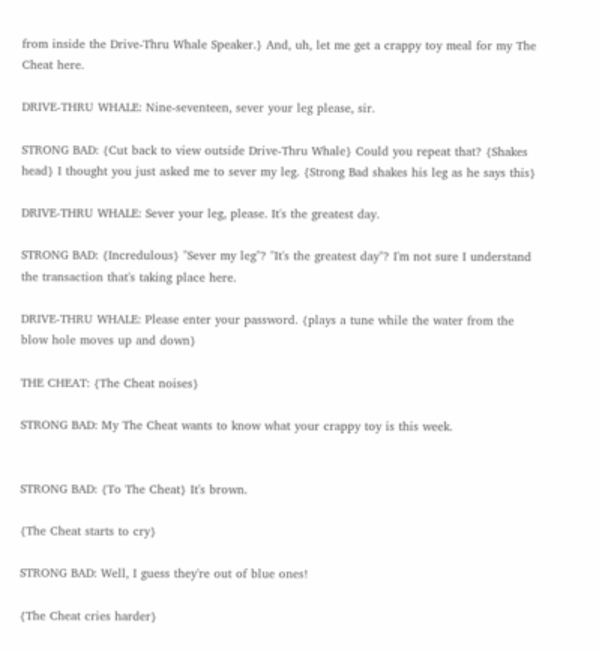from inside the Drive-Thru Whale Speaker.} And, uh, let me get a crappy toy meal for my The Cheat here.

DRIVE-THRU WHALE: Nine-seventeen, sever your leg please, sir.

STRONG BAD: {Cut back to view outside Drive-Thru Whale} Could you repeat that? {Shakes head} I thought you just asked me to sever my leg. {Strong Bad shakes his leg as he says this}

DRIVE-THRU WHALE: Sever your leg, please. It's the greatest day.

STRONG BAD: {Incredulous} "Sever my leg"? "It's the greatest day"? I'm not sure I understand the transaction that's taking place here.

DRIVE-THRU WHALE: Please enter your password. {plays a tune while the water from the blow hole moves up and down}

THE CHEAT: {The Cheat noises}

STRONG BAD: My The Cheat wants to know what your crappy toy is this week.


STRONG BAD: {To The Cheat} It's brown.

{The Cheat starts to cry}

STRONG BAD: Well, I guess they're out of blue ones!

{The Cheat cries harder}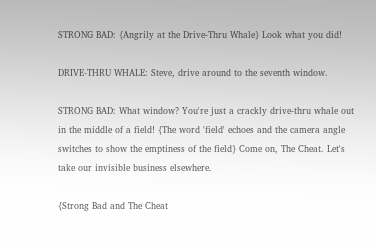STRONG BAD: {Angrily at the Drive-Thru Whale} Look what you did!

DRIVE-THRU WHALE: Steve, drive around to the seventh window.

STRONG BAD: What window? You're just a crackly drive-thru whale out in the middle of a field! {The word 'field' echoes and the camera angle switches to show the emptiness of the field} Come on, The Cheat. Let's take our invisible business elsewhere.

{Strong Bad and The Cheat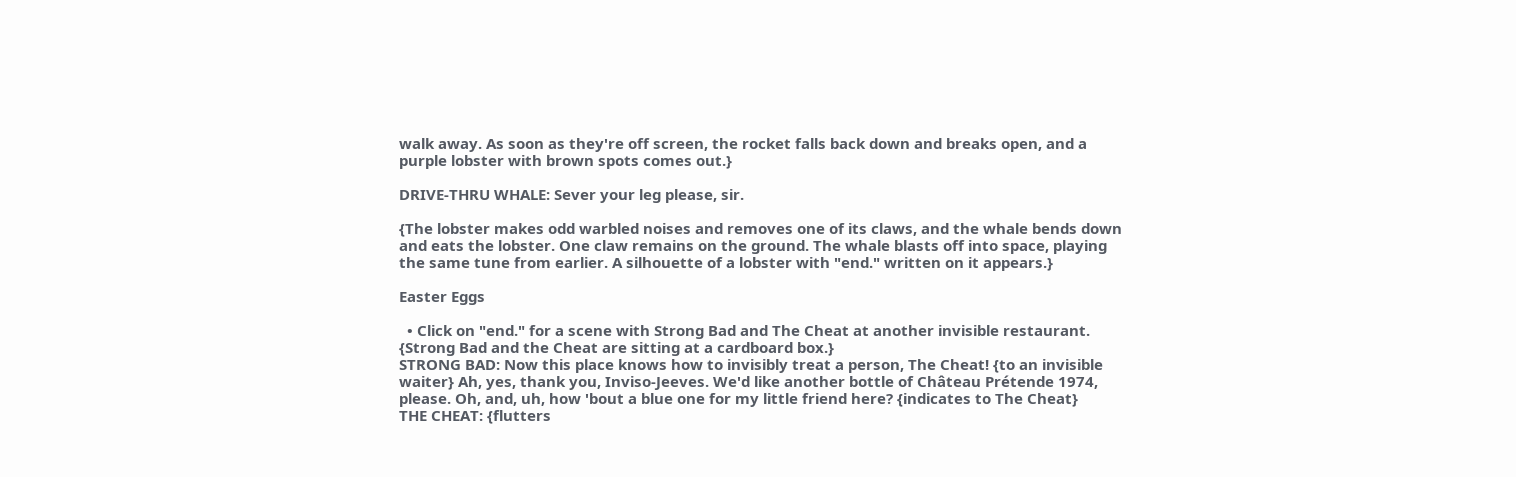walk away. As soon as they're off screen, the rocket falls back down and breaks open, and a purple lobster with brown spots comes out.}

DRIVE-THRU WHALE: Sever your leg please, sir.

{The lobster makes odd warbled noises and removes one of its claws, and the whale bends down and eats the lobster. One claw remains on the ground. The whale blasts off into space, playing the same tune from earlier. A silhouette of a lobster with "end." written on it appears.}

Easter Eggs

  • Click on "end." for a scene with Strong Bad and The Cheat at another invisible restaurant.
{Strong Bad and the Cheat are sitting at a cardboard box.}
STRONG BAD: Now this place knows how to invisibly treat a person, The Cheat! {to an invisible waiter} Ah, yes, thank you, Inviso-Jeeves. We'd like another bottle of Château Prétende 1974, please. Oh, and, uh, how 'bout a blue one for my little friend here? {indicates to The Cheat}
THE CHEAT: {flutters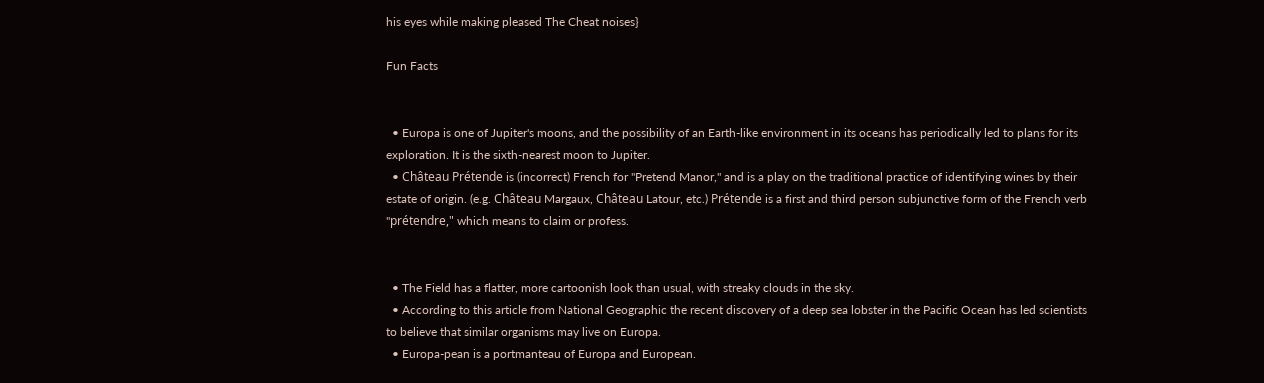his eyes while making pleased The Cheat noises}

Fun Facts


  • Europa is one of Jupiter's moons, and the possibility of an Earth-like environment in its oceans has periodically led to plans for its exploration. It is the sixth-nearest moon to Jupiter.
  • Château Prétende is (incorrect) French for "Pretend Manor," and is a play on the traditional practice of identifying wines by their estate of origin. (e.g. Château Margaux, Château Latour, etc.) Prétende is a first and third person subjunctive form of the French verb "prétendre," which means to claim or profess.


  • The Field has a flatter, more cartoonish look than usual, with streaky clouds in the sky.
  • According to this article from National Geographic the recent discovery of a deep sea lobster in the Pacific Ocean has led scientists to believe that similar organisms may live on Europa.
  • Europa-pean is a portmanteau of Europa and European.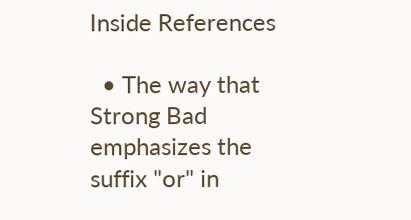Inside References

  • The way that Strong Bad emphasizes the suffix "or" in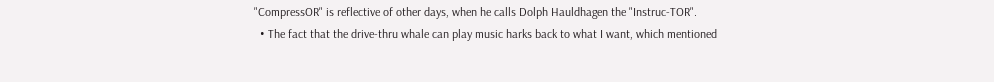"CompressOR" is reflective of other days, when he calls Dolph Hauldhagen the "Instruc-TOR".
  • The fact that the drive-thru whale can play music harks back to what I want, which mentioned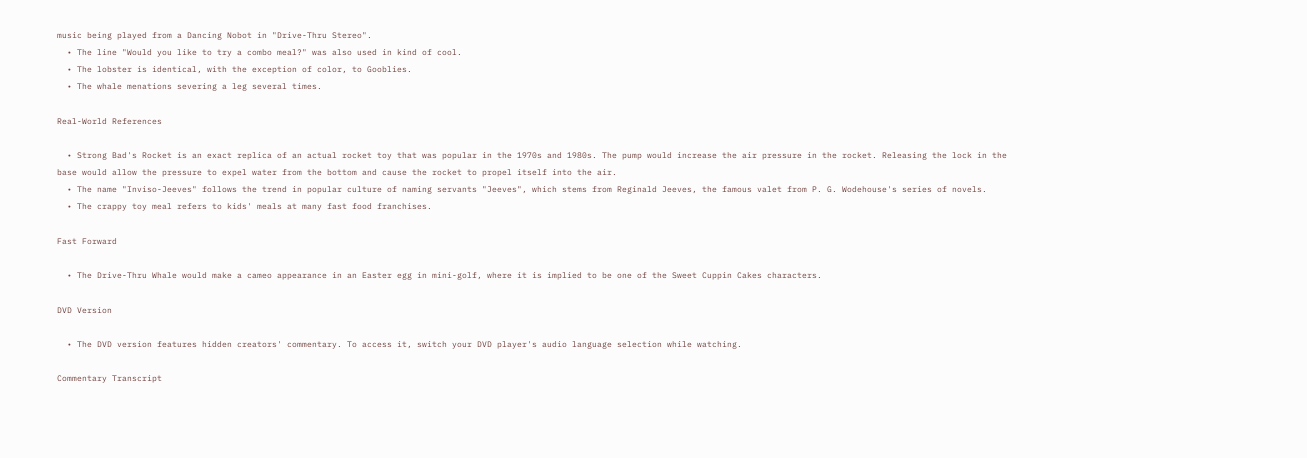music being played from a Dancing Nobot in "Drive-Thru Stereo".
  • The line "Would you like to try a combo meal?" was also used in kind of cool.
  • The lobster is identical, with the exception of color, to Gooblies.
  • The whale menations severing a leg several times.

Real-World References

  • Strong Bad's Rocket is an exact replica of an actual rocket toy that was popular in the 1970s and 1980s. The pump would increase the air pressure in the rocket. Releasing the lock in the base would allow the pressure to expel water from the bottom and cause the rocket to propel itself into the air.
  • The name "Inviso-Jeeves" follows the trend in popular culture of naming servants "Jeeves", which stems from Reginald Jeeves, the famous valet from P. G. Wodehouse's series of novels.
  • The crappy toy meal refers to kids' meals at many fast food franchises.

Fast Forward

  • The Drive-Thru Whale would make a cameo appearance in an Easter egg in mini-golf, where it is implied to be one of the Sweet Cuppin Cakes characters.

DVD Version

  • The DVD version features hidden creators' commentary. To access it, switch your DVD player's audio language selection while watching.

Commentary Transcript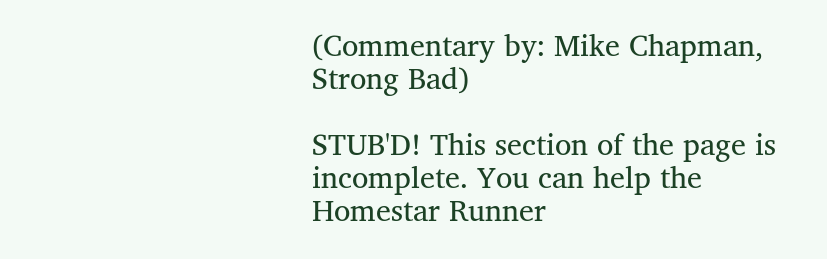(Commentary by: Mike Chapman, Strong Bad)

STUB'D! This section of the page is incomplete. You can help the Homestar Runner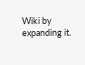Wiki by expanding it.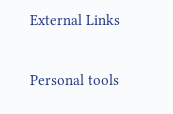External Links

Personal tools